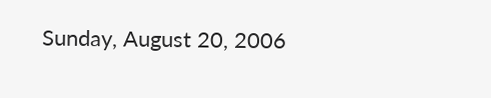Sunday, August 20, 2006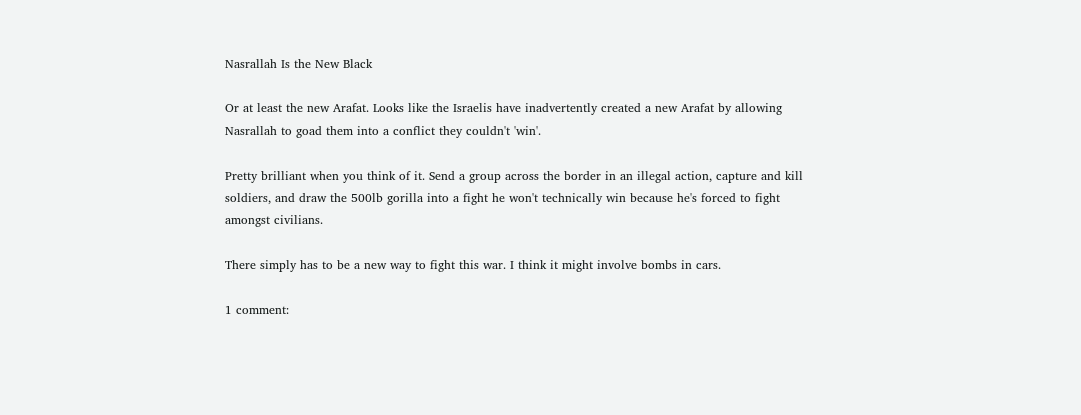Nasrallah Is the New Black

Or at least the new Arafat. Looks like the Israelis have inadvertently created a new Arafat by allowing Nasrallah to goad them into a conflict they couldn't 'win'.

Pretty brilliant when you think of it. Send a group across the border in an illegal action, capture and kill soldiers, and draw the 500lb gorilla into a fight he won't technically win because he's forced to fight amongst civilians.

There simply has to be a new way to fight this war. I think it might involve bombs in cars.

1 comment: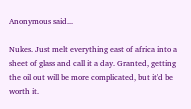Anonymous said...

Nukes. Just melt everything east of africa into a sheet of glass and call it a day. Granted, getting the oil out will be more complicated, but it'd be worth it.